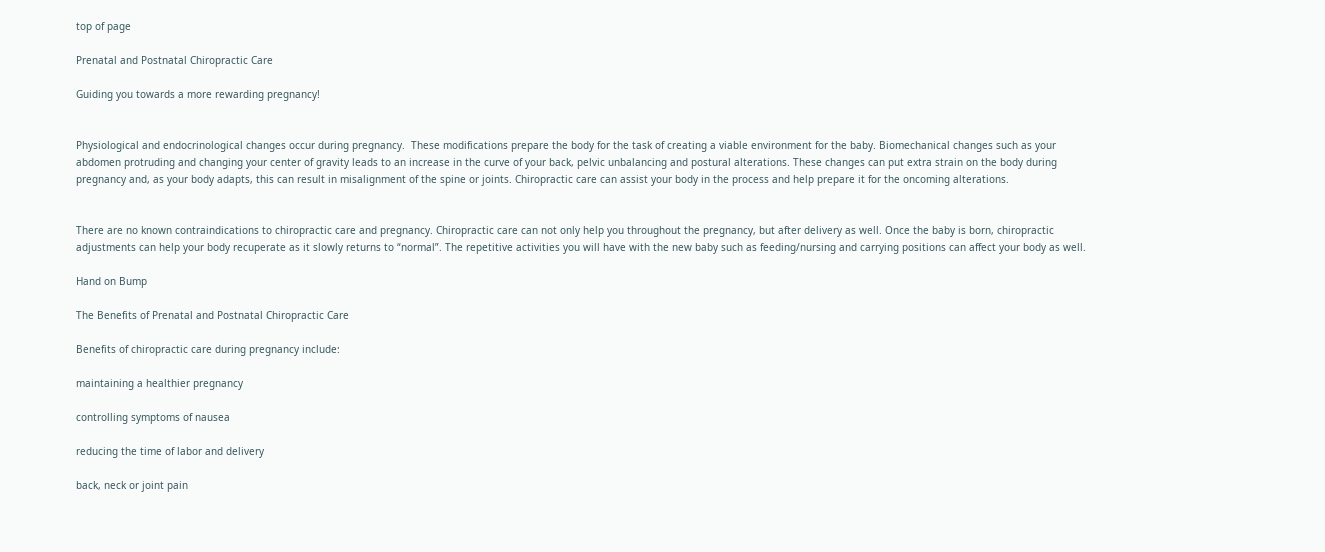top of page

Prenatal and Postnatal Chiropractic Care

Guiding you towards a more rewarding pregnancy!


Physiological and endocrinological changes occur during pregnancy.  These modifications prepare the body for the task of creating a viable environment for the baby. Biomechanical changes such as your abdomen protruding and changing your center of gravity leads to an increase in the curve of your back, pelvic unbalancing and postural alterations. These changes can put extra strain on the body during pregnancy and, as your body adapts, this can result in misalignment of the spine or joints. Chiropractic care can assist your body in the process and help prepare it for the oncoming alterations.


There are no known contraindications to chiropractic care and pregnancy. Chiropractic care can not only help you throughout the pregnancy, but after delivery as well. Once the baby is born, chiropractic adjustments can help your body recuperate as it slowly returns to “normal”. The repetitive activities you will have with the new baby such as feeding/nursing and carrying positions can affect your body as well.

Hand on Bump

The Benefits of Prenatal and Postnatal Chiropractic Care

Benefits of chiropractic care during pregnancy include:

maintaining a healthier pregnancy

controlling symptoms of nausea

reducing the time of labor and delivery

back, neck or joint pain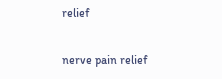relief

nerve pain relief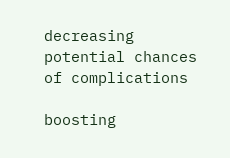decreasing potential chances of complications

boosting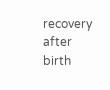recovery after birth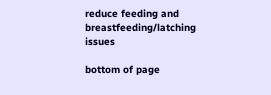reduce feeding and breastfeeding/latching issues

bottom of page